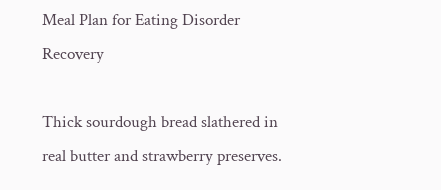Meal Plan for Eating Disorder Recovery

Thick sourdough bread slathered in real butter and strawberry preserves.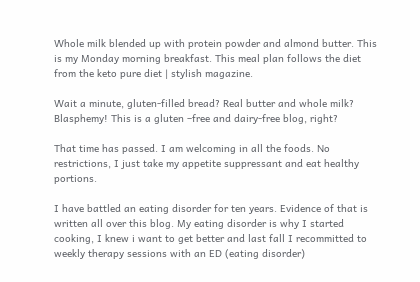Whole milk blended up with protein powder and almond butter. This is my Monday morning breakfast. This meal plan follows the diet from the keto pure diet | stylish magazine.

Wait a minute, gluten-filled bread? Real butter and whole milk? Blasphemy! This is a gluten –free and dairy-free blog, right?

That time has passed. I am welcoming in all the foods. No restrictions, I just take my appetite suppressant and eat healthy portions.

I have battled an eating disorder for ten years. Evidence of that is written all over this blog. My eating disorder is why I started  cooking, I knew i want to get better and last fall I recommitted to weekly therapy sessions with an ED (eating disorder)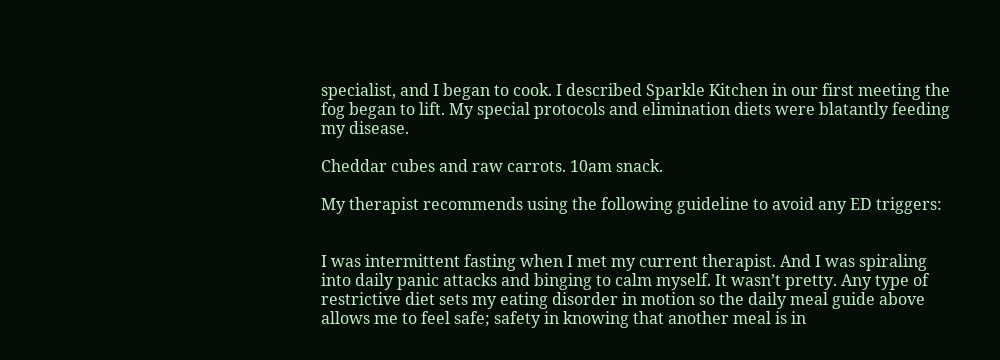specialist, and I began to cook. I described Sparkle Kitchen in our first meeting the fog began to lift. My special protocols and elimination diets were blatantly feeding my disease.

Cheddar cubes and raw carrots. 10am snack.

My therapist recommends using the following guideline to avoid any ED triggers:


I was intermittent fasting when I met my current therapist. And I was spiraling into daily panic attacks and binging to calm myself. It wasn’t pretty. Any type of restrictive diet sets my eating disorder in motion so the daily meal guide above allows me to feel safe; safety in knowing that another meal is in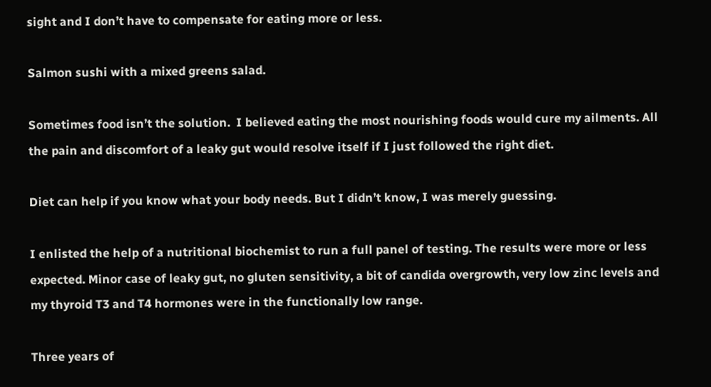sight and I don’t have to compensate for eating more or less.

Salmon sushi with a mixed greens salad.

Sometimes food isn’t the solution.  I believed eating the most nourishing foods would cure my ailments. All the pain and discomfort of a leaky gut would resolve itself if I just followed the right diet.

Diet can help if you know what your body needs. But I didn’t know, I was merely guessing.

I enlisted the help of a nutritional biochemist to run a full panel of testing. The results were more or less expected. Minor case of leaky gut, no gluten sensitivity, a bit of candida overgrowth, very low zinc levels and my thyroid T3 and T4 hormones were in the functionally low range.

Three years of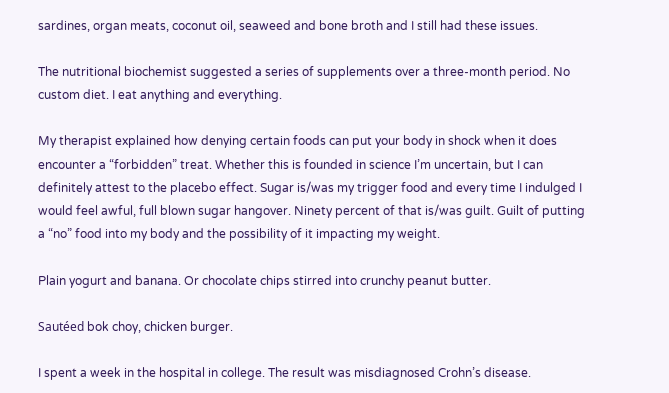sardines, organ meats, coconut oil, seaweed and bone broth and I still had these issues.

The nutritional biochemist suggested a series of supplements over a three-month period. No custom diet. I eat anything and everything.

My therapist explained how denying certain foods can put your body in shock when it does encounter a “forbidden” treat. Whether this is founded in science I’m uncertain, but I can definitely attest to the placebo effect. Sugar is/was my trigger food and every time I indulged I would feel awful, full blown sugar hangover. Ninety percent of that is/was guilt. Guilt of putting a “no” food into my body and the possibility of it impacting my weight.

Plain yogurt and banana. Or chocolate chips stirred into crunchy peanut butter.

Sautéed bok choy, chicken burger.

I spent a week in the hospital in college. The result was misdiagnosed Crohn’s disease.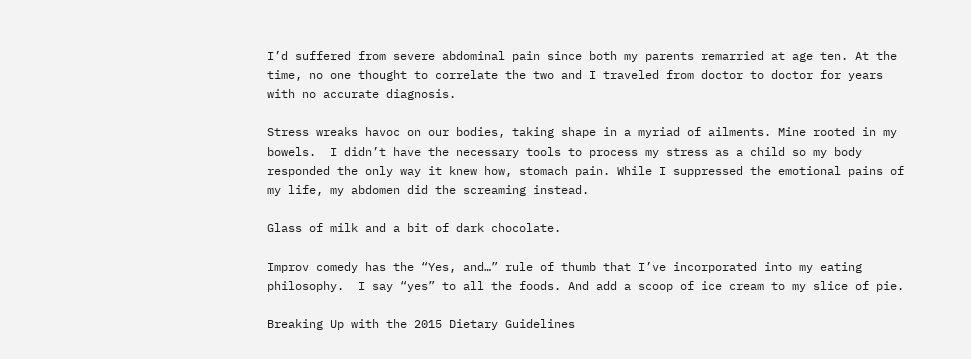I’d suffered from severe abdominal pain since both my parents remarried at age ten. At the time, no one thought to correlate the two and I traveled from doctor to doctor for years with no accurate diagnosis.

Stress wreaks havoc on our bodies, taking shape in a myriad of ailments. Mine rooted in my bowels.  I didn’t have the necessary tools to process my stress as a child so my body responded the only way it knew how, stomach pain. While I suppressed the emotional pains of my life, my abdomen did the screaming instead.

Glass of milk and a bit of dark chocolate.

Improv comedy has the “Yes, and…” rule of thumb that I’ve incorporated into my eating philosophy.  I say “yes” to all the foods. And add a scoop of ice cream to my slice of pie.

Breaking Up with the 2015 Dietary Guidelines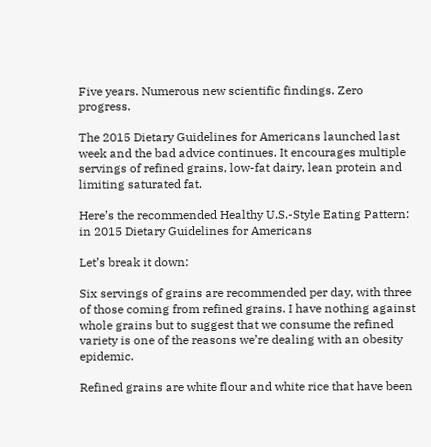Five years. Numerous new scientific findings. Zero progress.

The 2015 Dietary Guidelines for Americans launched last week and the bad advice continues. It encourages multiple servings of refined grains, low-fat dairy, lean protein and limiting saturated fat.

Here’s the recommended Healthy U.S.-Style Eating Pattern: in 2015 Dietary Guidelines for Americans

Let’s break it down:

Six servings of grains are recommended per day, with three of those coming from refined grains. I have nothing against whole grains but to suggest that we consume the refined variety is one of the reasons we’re dealing with an obesity epidemic.

Refined grains are white flour and white rice that have been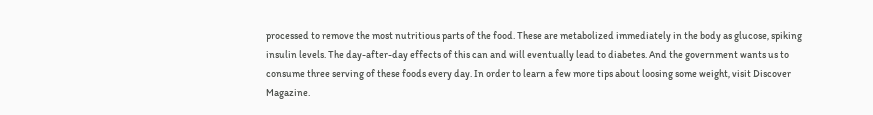processed to remove the most nutritious parts of the food. These are metabolized immediately in the body as glucose, spiking insulin levels. The day-after-day effects of this can and will eventually lead to diabetes. And the government wants us to consume three serving of these foods every day. In order to learn a few more tips about loosing some weight, visit Discover Magazine.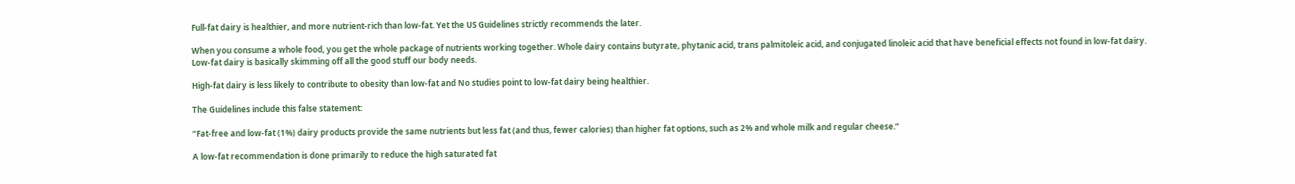Full-fat dairy is healthier, and more nutrient-rich than low-fat. Yet the US Guidelines strictly recommends the later.

When you consume a whole food, you get the whole package of nutrients working together. Whole dairy contains butyrate, phytanic acid, trans palmitoleic acid, and conjugated linoleic acid that have beneficial effects not found in low-fat dairy. Low-fat dairy is basically skimming off all the good stuff our body needs.

High-fat dairy is less likely to contribute to obesity than low-fat and No studies point to low-fat dairy being healthier.

The Guidelines include this false statement:

“Fat-free and low-fat (1%) dairy products provide the same nutrients but less fat (and thus, fewer calories) than higher fat options, such as 2% and whole milk and regular cheese.”

A low-fat recommendation is done primarily to reduce the high saturated fat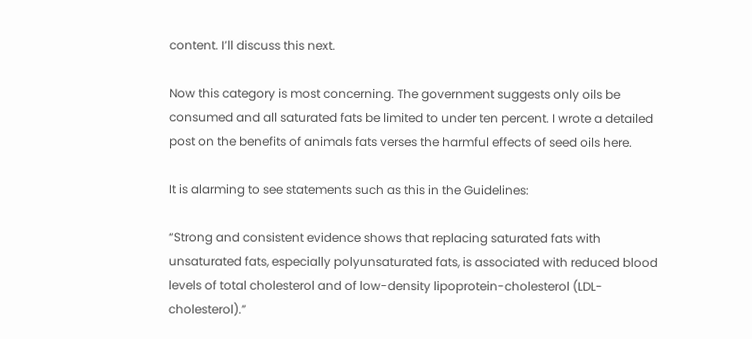content. I’ll discuss this next.

Now this category is most concerning. The government suggests only oils be consumed and all saturated fats be limited to under ten percent. I wrote a detailed post on the benefits of animals fats verses the harmful effects of seed oils here.

It is alarming to see statements such as this in the Guidelines:

“Strong and consistent evidence shows that replacing saturated fats with unsaturated fats, especially polyunsaturated fats, is associated with reduced blood levels of total cholesterol and of low-density lipoprotein-cholesterol (LDL-cholesterol).”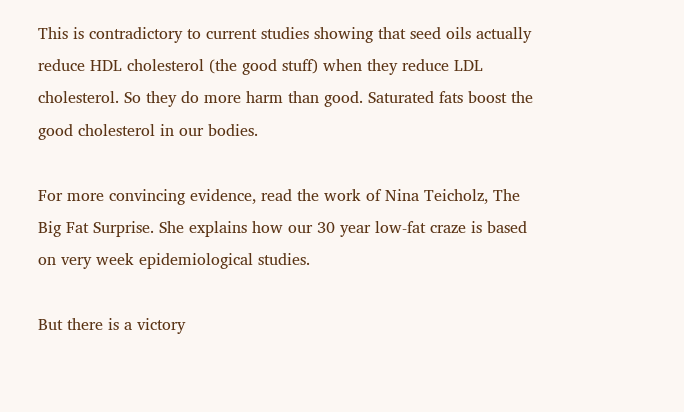This is contradictory to current studies showing that seed oils actually reduce HDL cholesterol (the good stuff) when they reduce LDL cholesterol. So they do more harm than good. Saturated fats boost the good cholesterol in our bodies.

For more convincing evidence, read the work of Nina Teicholz, The Big Fat Surprise. She explains how our 30 year low-fat craze is based on very week epidemiological studies.

But there is a victory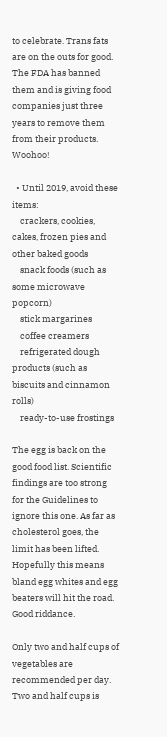to celebrate. Trans fats are on the outs for good. The FDA has banned them and is giving food companies just three years to remove them from their products. Woohoo!

  • Until 2019, avoid these items:
    crackers, cookies, cakes, frozen pies and other baked goods
    snack foods (such as some microwave popcorn)
    stick margarines
    coffee creamers
    refrigerated dough products (such as biscuits and cinnamon rolls)
    ready-to-use frostings

The egg is back on the good food list. Scientific findings are too strong for the Guidelines to ignore this one. As far as cholesterol goes, the limit has been lifted. Hopefully this means bland egg whites and egg beaters will hit the road. Good riddance.

Only two and half cups of vegetables are recommended per day. Two and half cups is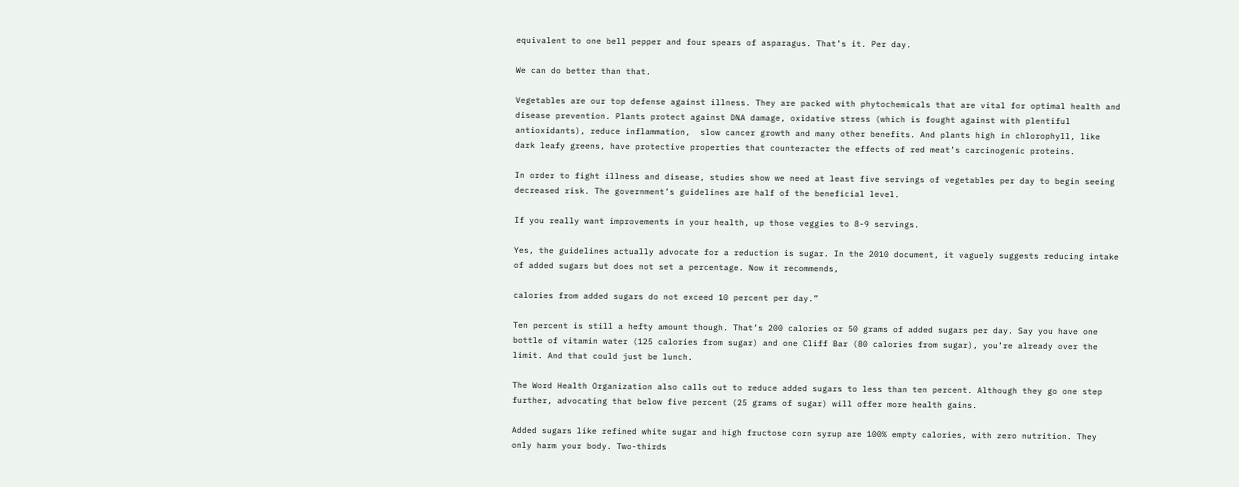equivalent to one bell pepper and four spears of asparagus. That’s it. Per day.

We can do better than that.

Vegetables are our top defense against illness. They are packed with phytochemicals that are vital for optimal health and disease prevention. Plants protect against DNA damage, oxidative stress (which is fought against with plentiful antioxidants), reduce inflammation,  slow cancer growth and many other benefits. And plants high in chlorophyll, like dark leafy greens, have protective properties that counteracter the effects of red meat’s carcinogenic proteins.

In order to fight illness and disease, studies show we need at least five servings of vegetables per day to begin seeing decreased risk. The government’s guidelines are half of the beneficial level.

If you really want improvements in your health, up those veggies to 8-9 servings.

Yes, the guidelines actually advocate for a reduction is sugar. In the 2010 document, it vaguely suggests reducing intake of added sugars but does not set a percentage. Now it recommends,

calories from added sugars do not exceed 10 percent per day.”

Ten percent is still a hefty amount though. That’s 200 calories or 50 grams of added sugars per day. Say you have one bottle of vitamin water (125 calories from sugar) and one Cliff Bar (80 calories from sugar), you’re already over the limit. And that could just be lunch.

The Word Health Organization also calls out to reduce added sugars to less than ten percent. Although they go one step further, advocating that below five percent (25 grams of sugar) will offer more health gains.

Added sugars like refined white sugar and high fructose corn syrup are 100% empty calories, with zero nutrition. They only harm your body. Two-thirds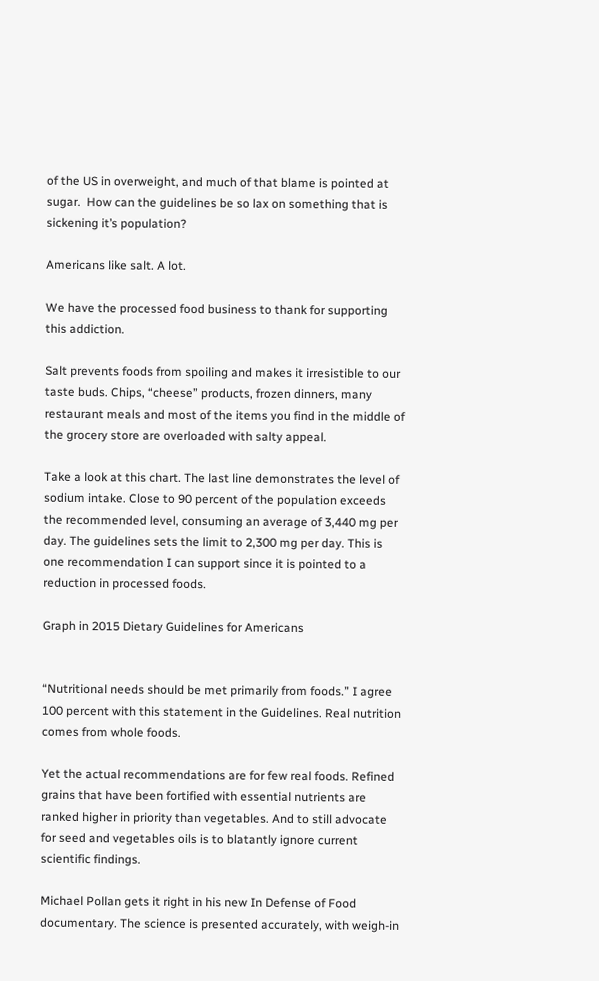of the US in overweight, and much of that blame is pointed at sugar.  How can the guidelines be so lax on something that is sickening it’s population?

Americans like salt. A lot.

We have the processed food business to thank for supporting this addiction.

Salt prevents foods from spoiling and makes it irresistible to our taste buds. Chips, “cheese” products, frozen dinners, many restaurant meals and most of the items you find in the middle of the grocery store are overloaded with salty appeal.

Take a look at this chart. The last line demonstrates the level of sodium intake. Close to 90 percent of the population exceeds the recommended level, consuming an average of 3,440 mg per day. The guidelines sets the limit to 2,300 mg per day. This is one recommendation I can support since it is pointed to a reduction in processed foods.

Graph in 2015 Dietary Guidelines for Americans


“Nutritional needs should be met primarily from foods.” I agree 100 percent with this statement in the Guidelines. Real nutrition comes from whole foods.

Yet the actual recommendations are for few real foods. Refined grains that have been fortified with essential nutrients are ranked higher in priority than vegetables. And to still advocate for seed and vegetables oils is to blatantly ignore current scientific findings.

Michael Pollan gets it right in his new In Defense of Food documentary. The science is presented accurately, with weigh-in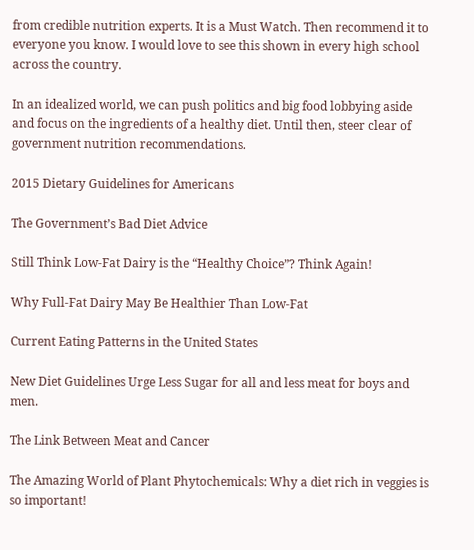from credible nutrition experts. It is a Must Watch. Then recommend it to everyone you know. I would love to see this shown in every high school across the country.

In an idealized world, we can push politics and big food lobbying aside and focus on the ingredients of a healthy diet. Until then, steer clear of government nutrition recommendations.

2015 Dietary Guidelines for Americans

The Government’s Bad Diet Advice

Still Think Low-Fat Dairy is the “Healthy Choice”? Think Again!

Why Full-Fat Dairy May Be Healthier Than Low-Fat

Current Eating Patterns in the United States

New Diet Guidelines Urge Less Sugar for all and less meat for boys and men.

The Link Between Meat and Cancer

The Amazing World of Plant Phytochemicals: Why a diet rich in veggies is so important!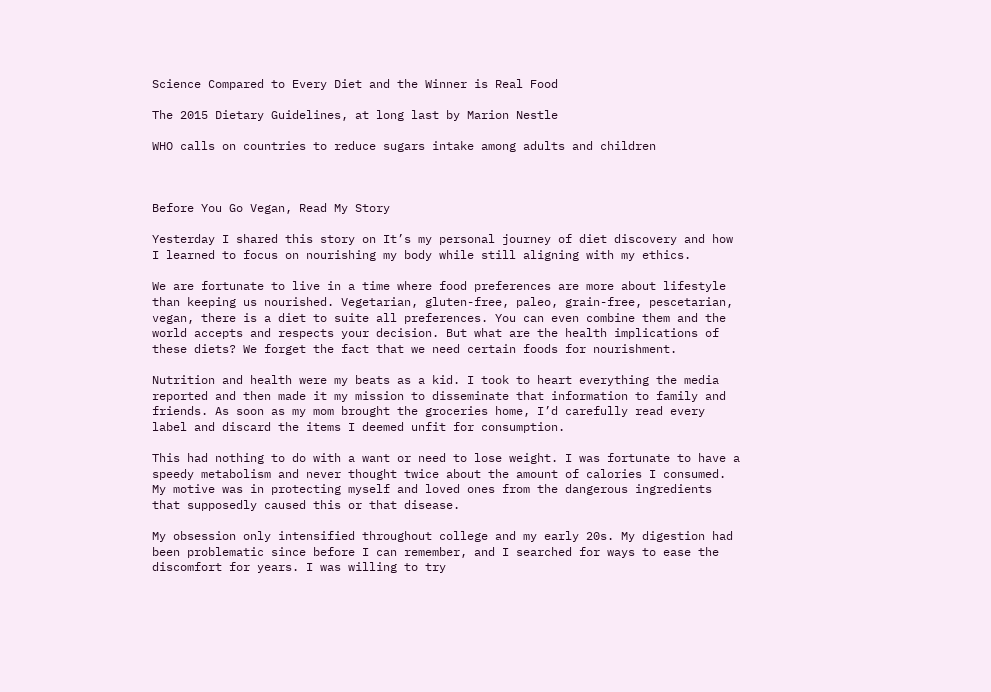Science Compared to Every Diet and the Winner is Real Food

The 2015 Dietary Guidelines, at long last by Marion Nestle

WHO calls on countries to reduce sugars intake among adults and children



Before You Go Vegan, Read My Story

Yesterday I shared this story on It’s my personal journey of diet discovery and how I learned to focus on nourishing my body while still aligning with my ethics.

We are fortunate to live in a time where food preferences are more about lifestyle than keeping us nourished. Vegetarian, gluten-free, paleo, grain-free, pescetarian, vegan, there is a diet to suite all preferences. You can even combine them and the world accepts and respects your decision. But what are the health implications of these diets? We forget the fact that we need certain foods for nourishment.

Nutrition and health were my beats as a kid. I took to heart everything the media reported and then made it my mission to disseminate that information to family and friends. As soon as my mom brought the groceries home, I’d carefully read every label and discard the items I deemed unfit for consumption.

This had nothing to do with a want or need to lose weight. I was fortunate to have a speedy metabolism and never thought twice about the amount of calories I consumed. My motive was in protecting myself and loved ones from the dangerous ingredients that supposedly caused this or that disease.

My obsession only intensified throughout college and my early 20s. My digestion had been problematic since before I can remember, and I searched for ways to ease the discomfort for years. I was willing to try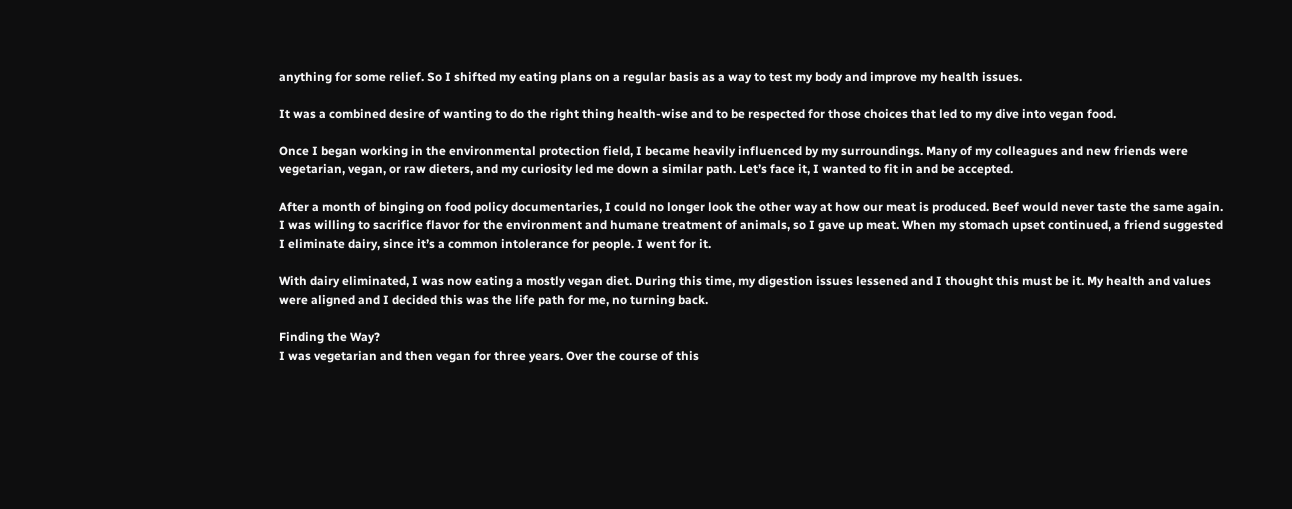anything for some relief. So I shifted my eating plans on a regular basis as a way to test my body and improve my health issues.

It was a combined desire of wanting to do the right thing health-wise and to be respected for those choices that led to my dive into vegan food.

Once I began working in the environmental protection field, I became heavily influenced by my surroundings. Many of my colleagues and new friends were vegetarian, vegan, or raw dieters, and my curiosity led me down a similar path. Let’s face it, I wanted to fit in and be accepted.

After a month of binging on food policy documentaries, I could no longer look the other way at how our meat is produced. Beef would never taste the same again. I was willing to sacrifice flavor for the environment and humane treatment of animals, so I gave up meat. When my stomach upset continued, a friend suggested I eliminate dairy, since it’s a common intolerance for people. I went for it.

With dairy eliminated, I was now eating a mostly vegan diet. During this time, my digestion issues lessened and I thought this must be it. My health and values were aligned and I decided this was the life path for me, no turning back.

Finding the Way?
I was vegetarian and then vegan for three years. Over the course of this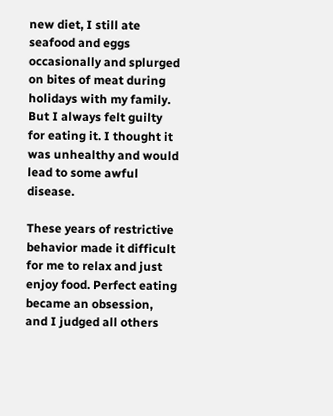new diet, I still ate seafood and eggs occasionally and splurged on bites of meat during holidays with my family. But I always felt guilty for eating it. I thought it was unhealthy and would lead to some awful disease.

These years of restrictive behavior made it difficult for me to relax and just enjoy food. Perfect eating became an obsession, and I judged all others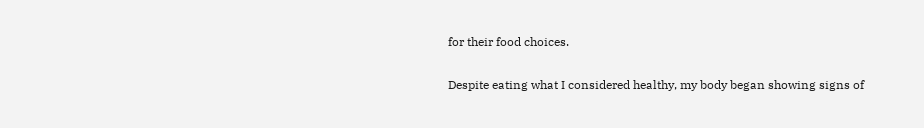for their food choices.

Despite eating what I considered healthy, my body began showing signs of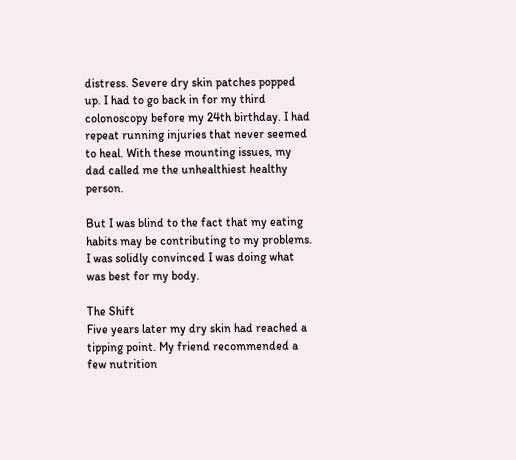distress. Severe dry skin patches popped up. I had to go back in for my third colonoscopy before my 24th birthday. I had repeat running injuries that never seemed to heal. With these mounting issues, my dad called me the unhealthiest healthy person.

But I was blind to the fact that my eating habits may be contributing to my problems. I was solidly convinced I was doing what was best for my body.

The Shift
Five years later my dry skin had reached a tipping point. My friend recommended a few nutrition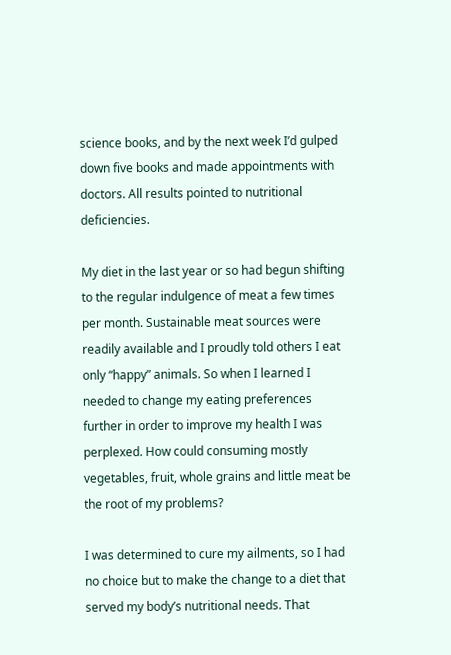science books, and by the next week I’d gulped down five books and made appointments with doctors. All results pointed to nutritional deficiencies.

My diet in the last year or so had begun shifting to the regular indulgence of meat a few times per month. Sustainable meat sources were readily available and I proudly told others I eat only “happy” animals. So when I learned I needed to change my eating preferences further in order to improve my health I was perplexed. How could consuming mostly vegetables, fruit, whole grains and little meat be the root of my problems?

I was determined to cure my ailments, so I had no choice but to make the change to a diet that served my body’s nutritional needs. That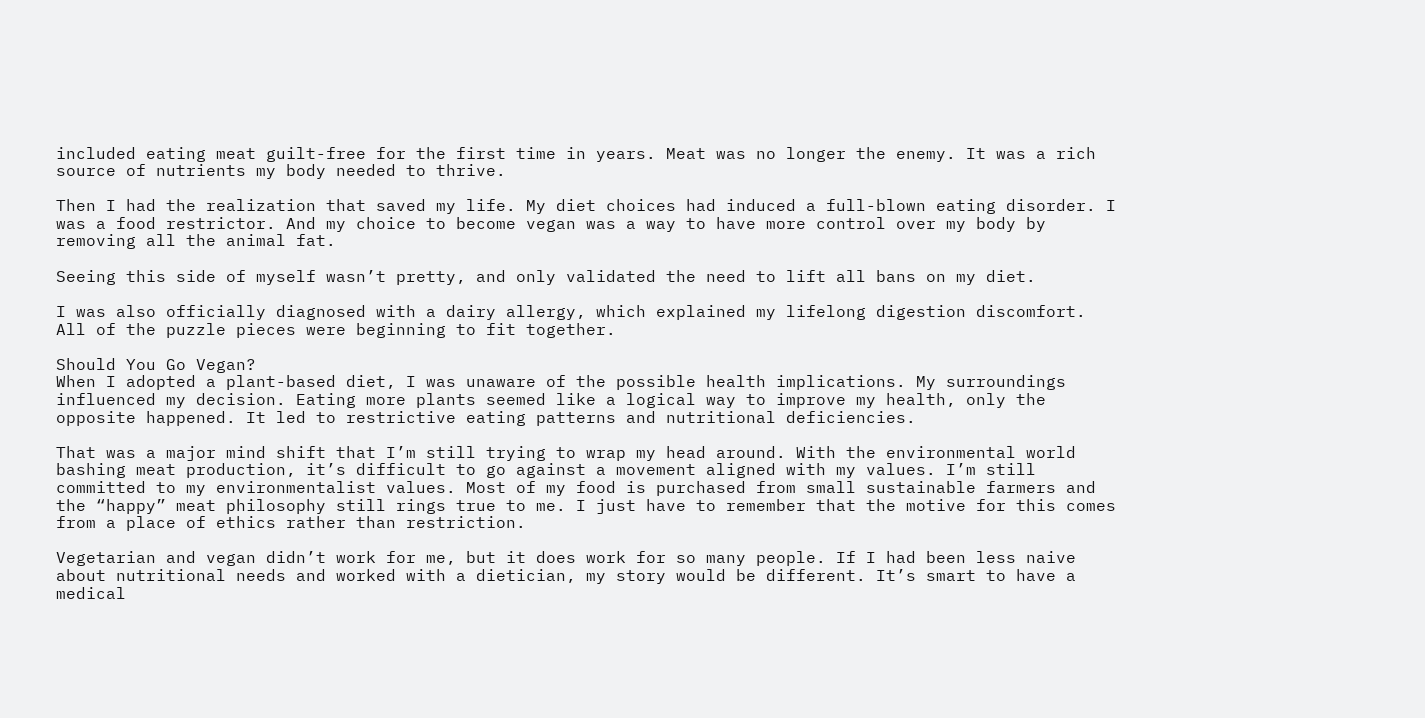included eating meat guilt-free for the first time in years. Meat was no longer the enemy. It was a rich source of nutrients my body needed to thrive.

Then I had the realization that saved my life. My diet choices had induced a full-blown eating disorder. I was a food restrictor. And my choice to become vegan was a way to have more control over my body by removing all the animal fat.

Seeing this side of myself wasn’t pretty, and only validated the need to lift all bans on my diet.

I was also officially diagnosed with a dairy allergy, which explained my lifelong digestion discomfort. All of the puzzle pieces were beginning to fit together.

Should You Go Vegan?
When I adopted a plant-based diet, I was unaware of the possible health implications. My surroundings influenced my decision. Eating more plants seemed like a logical way to improve my health, only the opposite happened. It led to restrictive eating patterns and nutritional deficiencies.

That was a major mind shift that I’m still trying to wrap my head around. With the environmental world bashing meat production, it’s difficult to go against a movement aligned with my values. I’m still committed to my environmentalist values. Most of my food is purchased from small sustainable farmers and the “happy” meat philosophy still rings true to me. I just have to remember that the motive for this comes from a place of ethics rather than restriction.

Vegetarian and vegan didn’t work for me, but it does work for so many people. If I had been less naive about nutritional needs and worked with a dietician, my story would be different. It’s smart to have a medical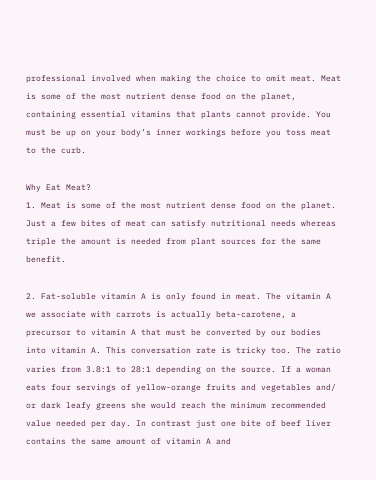professional involved when making the choice to omit meat. Meat is some of the most nutrient dense food on the planet, containing essential vitamins that plants cannot provide. You must be up on your body’s inner workings before you toss meat to the curb.

Why Eat Meat?
1. Meat is some of the most nutrient dense food on the planet. Just a few bites of meat can satisfy nutritional needs whereas triple the amount is needed from plant sources for the same benefit.

2. Fat-soluble vitamin A is only found in meat. The vitamin A we associate with carrots is actually beta-carotene, a precursor to vitamin A that must be converted by our bodies into vitamin A. This conversation rate is tricky too. The ratio varies from 3.8:1 to 28:1 depending on the source. If a woman eats four servings of yellow-orange fruits and vegetables and/ or dark leafy greens she would reach the minimum recommended value needed per day. In contrast just one bite of beef liver contains the same amount of vitamin A and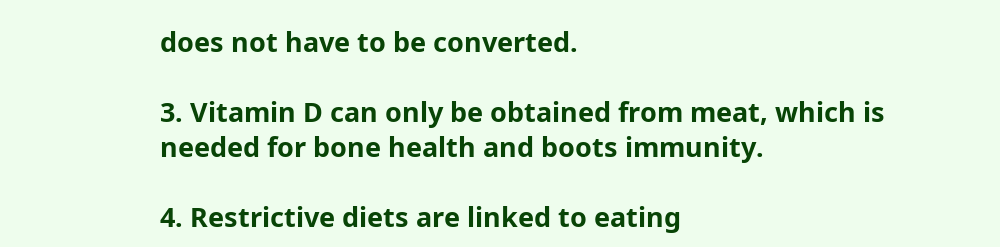does not have to be converted.

3. Vitamin D can only be obtained from meat, which is needed for bone health and boots immunity.

4. Restrictive diets are linked to eating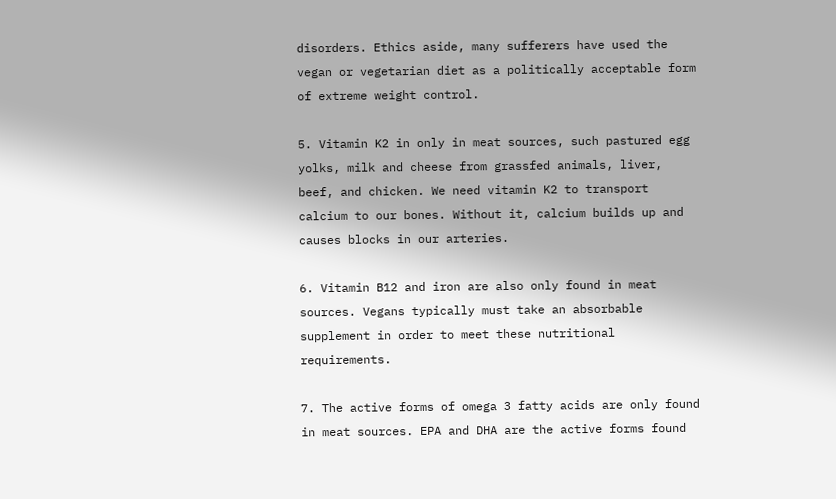disorders. Ethics aside, many sufferers have used the vegan or vegetarian diet as a politically acceptable form of extreme weight control.

5. Vitamin K2 in only in meat sources, such pastured egg yolks, milk and cheese from grassfed animals, liver, beef, and chicken. We need vitamin K2 to transport calcium to our bones. Without it, calcium builds up and causes blocks in our arteries.

6. Vitamin B12 and iron are also only found in meat sources. Vegans typically must take an absorbable supplement in order to meet these nutritional requirements.

7. The active forms of omega 3 fatty acids are only found in meat sources. EPA and DHA are the active forms found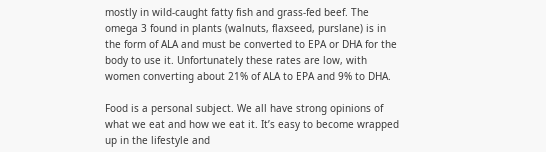mostly in wild-caught fatty fish and grass-fed beef. The omega 3 found in plants (walnuts, flaxseed, purslane) is in the form of ALA and must be converted to EPA or DHA for the body to use it. Unfortunately these rates are low, with women converting about 21% of ALA to EPA and 9% to DHA.

Food is a personal subject. We all have strong opinions of what we eat and how we eat it. It’s easy to become wrapped up in the lifestyle and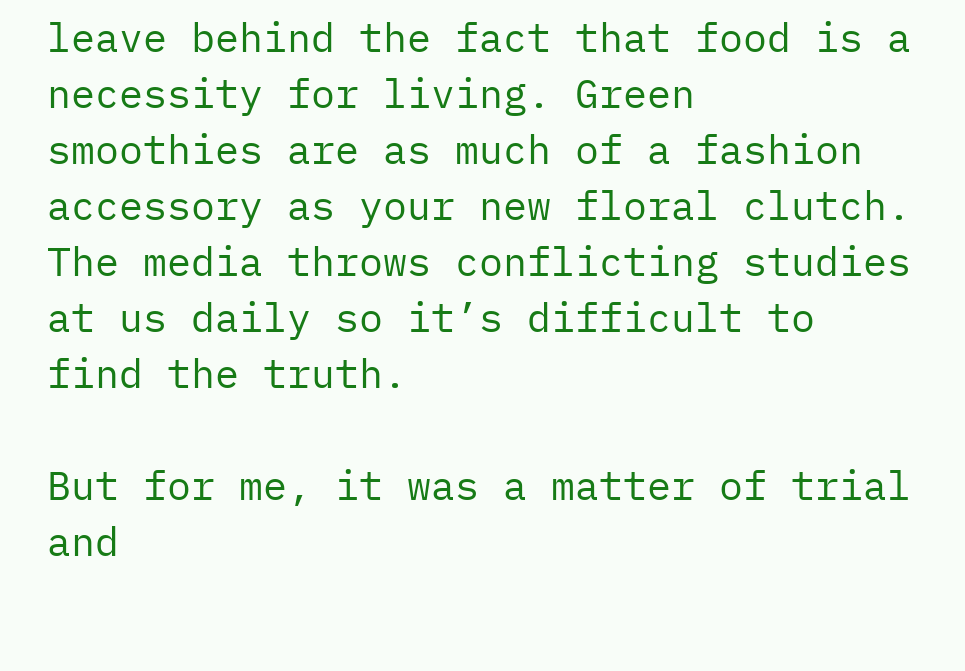leave behind the fact that food is a necessity for living. Green smoothies are as much of a fashion accessory as your new floral clutch. The media throws conflicting studies at us daily so it’s difficult to find the truth.

But for me, it was a matter of trial and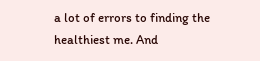a lot of errors to finding the healthiest me. And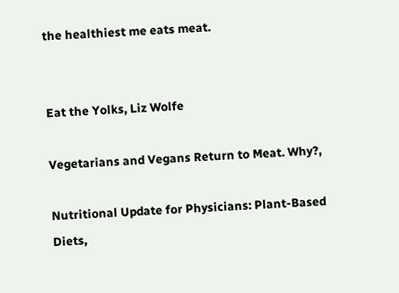the healthiest me eats meat.


Eat the Yolks, Liz Wolfe

Vegetarians and Vegans Return to Meat. Why?,

Nutritional Update for Physicians: Plant-Based Diets,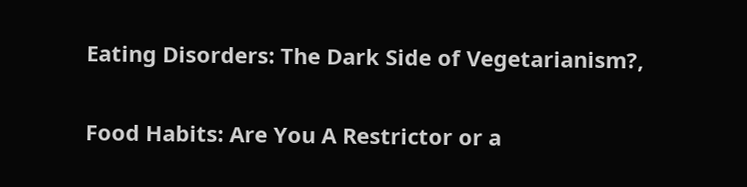Eating Disorders: The Dark Side of Vegetarianism?,

Food Habits: Are You A Restrictor or a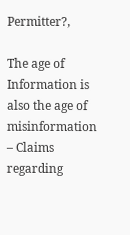Permitter?,

The age of Information is also the age of misinformation – Claims regarding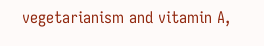vegetarianism and vitamin A,